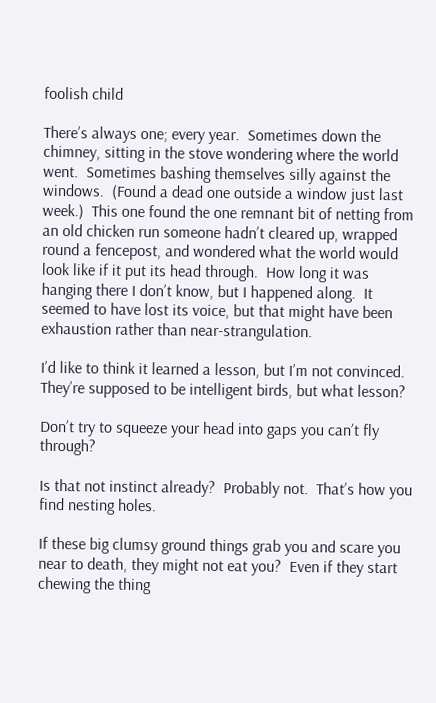foolish child

Thereʼs always one; every year.  Sometimes down the chimney, sitting in the stove wondering where the world went.  Sometimes bashing themselves silly against the windows.  (Found a dead one outside a window just last week.)  This one found the one remnant bit of netting from an old chicken run someone hadnʼt cleared up, wrapped round a fencepost, and wondered what the world would look like if it put its head through.  How long it was hanging there I donʼt know, but I happened along.  It seemed to have lost its voice, but that might have been exhaustion rather than near-strangulation.

Iʼd like to think it learned a lesson, but Iʼm not convinced.  Theyʼre supposed to be intelligent birds, but what lesson?

Donʼt try to squeeze your head into gaps you canʼt fly through?

Is that not instinct already?  Probably not.  Thatʼs how you find nesting holes.

If these big clumsy ground things grab you and scare you near to death, they might not eat you?  Even if they start chewing the thing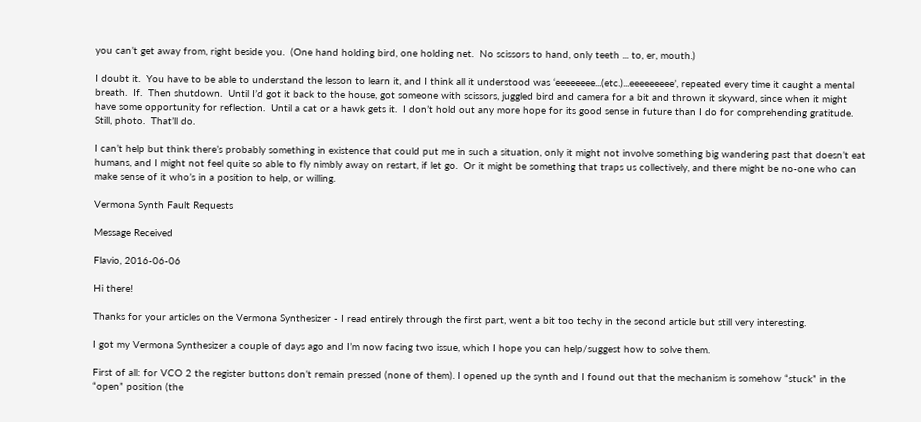you canʼt get away from, right beside you.  (One hand holding bird, one holding net.  No scissors to hand, only teeth ... to, er, mouth.)

I doubt it.  You have to be able to understand the lesson to learn it, and I think all it understood was ‘eeeeeeee...(etc.)...eeeeeeeee’, repeated every time it caught a mental breath.  If.  Then shutdown.  Until Iʼd got it back to the house, got someone with scissors, juggled bird and camera for a bit and thrown it skyward, since when it might have some opportunity for reflection.  Until a cat or a hawk gets it.  I donʼt hold out any more hope for its good sense in future than I do for comprehending gratitude.  Still, photo.  Thatʼll do.

I canʼt help but think thereʼs probably something in existence that could put me in such a situation, only it might not involve something big wandering past that doesnʼt eat humans, and I might not feel quite so able to fly nimbly away on restart, if let go.  Or it might be something that traps us collectively, and there might be no-one who can make sense of it whoʼs in a position to help, or willing.

Vermona Synth Fault Requests

Message Received

Flavio, 2016-06-06

Hi there!

Thanks for your articles on the Vermona Synthesizer - I read entirely through the first part, went a bit too techy in the second article but still very interesting.

I got my Vermona Synthesizer a couple of days ago and Iʼm now facing two issue, which I hope you can help/suggest how to solve them.

First of all: for VCO 2 the register buttons donʼt remain pressed (none of them). I opened up the synth and I found out that the mechanism is somehow “stuck” in the “open” position (the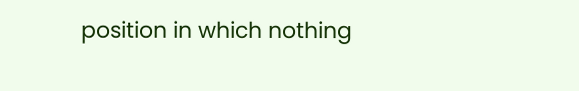position in which nothing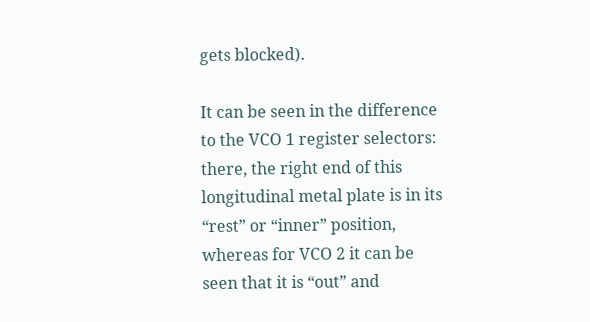gets blocked).

It can be seen in the difference to the VCO 1 register selectors: there, the right end of this longitudinal metal plate is in its “rest” or “inner” position, whereas for VCO 2 it can be seen that it is “out” and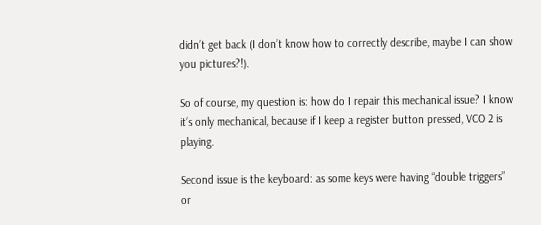didnʼt get back (I donʼt know how to correctly describe, maybe I can show you pictures?!).

So of course, my question is: how do I repair this mechanical issue? I know itʼs only mechanical, because if I keep a register button pressed, VCO 2 is playing.

Second issue is the keyboard: as some keys were having “double triggers” or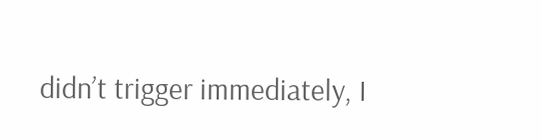didnʼt trigger immediately, I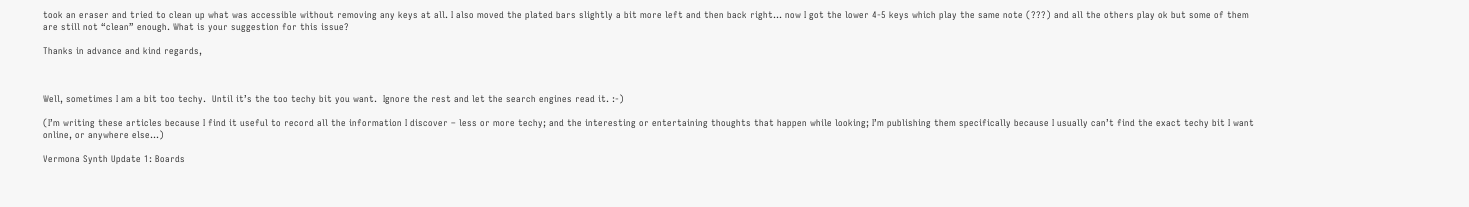took an eraser and tried to clean up what was accessible without removing any keys at all. I also moved the plated bars slightly a bit more left and then back right... now I got the lower 4-5 keys which play the same note (???) and all the others play ok but some of them are still not “clean” enough. What is your suggestion for this issue?

Thanks in advance and kind regards,



Well, sometimes I am a bit too techy.  Until itʼs the too techy bit you want.  Ignore the rest and let the search engines read it. :-)

(Iʼm writing these articles because I find it useful to record all the information I discover – less or more techy; and the interesting or entertaining thoughts that happen while looking; Iʼm publishing them specifically because I usually canʼt find the exact techy bit I want online, or anywhere else...)

Vermona Synth Update 1: Boards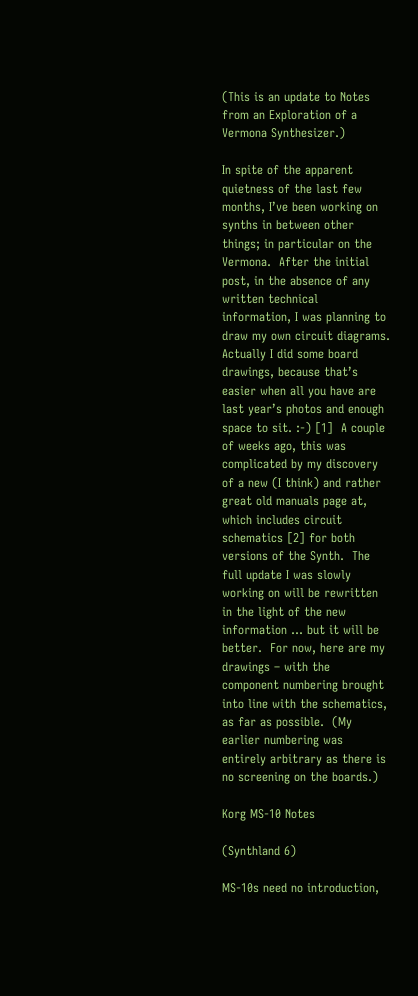(This is an update to Notes from an Exploration of a Vermona Synthesizer.)

In spite of the apparent quietness of the last few months, Iʼve been working on synths in between other things; in particular on the Vermona.  After the initial post, in the absence of any written technical information, I was planning to draw my own circuit diagrams.  Actually I did some board drawings, because thatʼs easier when all you have are last yearʼs photos and enough space to sit. :-) [1]  A couple of weeks ago, this was complicated by my discovery of a new (I think) and rather great old manuals page at, which includes circuit schematics [2] for both versions of the Synth.  The full update I was slowly working on will be rewritten in the light of the new information ... but it will be better.  For now, here are my drawings – with the component numbering brought into line with the schematics, as far as possible.  (My earlier numbering was entirely arbitrary as there is no screening on the boards.)

Korg MS-10 Notes

(Synthland 6)

MS-10s need no introduction,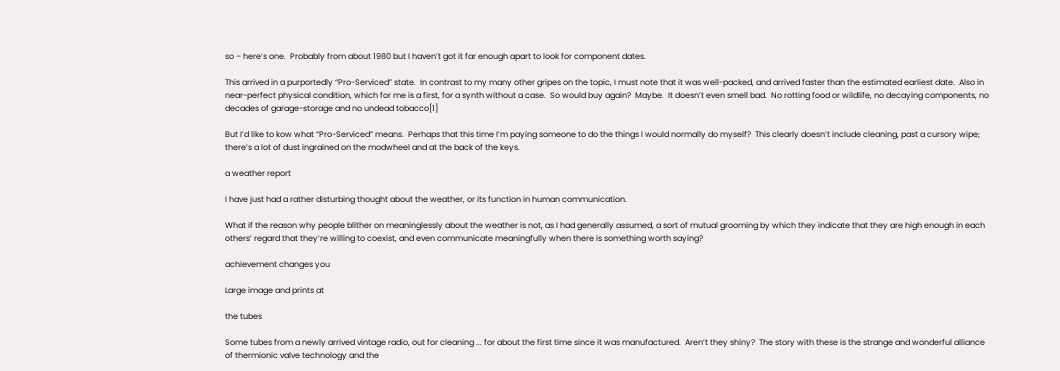so – hereʼs one.  Probably from about 1980 but I havenʼt got it far enough apart to look for component dates.

This arrived in a purportedly “Pro-Serviced” state.  In contrast to my many other gripes on the topic, I must note that it was well-packed, and arrived faster than the estimated earliest date.  Also in near-perfect physical condition, which for me is a first, for a synth without a case.  So would buy again?  Maybe.  It doesnʼt even smell bad.  No rotting food or wildlife, no decaying components, no decades of garage-storage and no undead tobacco[1]

But Iʼd like to kow what “Pro-Serviced” means.  Perhaps that this time Iʼm paying someone to do the things I would normally do myself?  This clearly doesnʼt include cleaning, past a cursory wipe; thereʼs a lot of dust ingrained on the modwheel and at the back of the keys.

a weather report

I have just had a rather disturbing thought about the weather, or its function in human communication.

What if the reason why people blither on meaninglessly about the weather is not, as I had generally assumed, a sort of mutual grooming by which they indicate that they are high enough in each othersʼ regard that theyʼre willing to coexist, and even communicate meaningfully when there is something worth saying?

achievement changes you

Large image and prints at

the tubes

Some tubes from a newly arrived vintage radio, out for cleaning ... for about the first time since it was manufactured.  Arenʼt they shiny?  The story with these is the strange and wonderful alliance of thermionic valve technology and the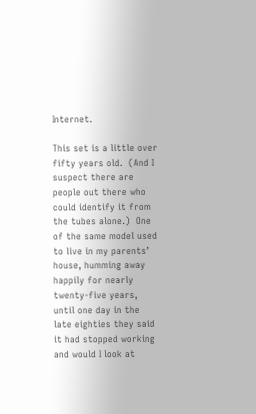Internet.

This set is a little over fifty years old.  (And I suspect there are people out there who could identify it from the tubes alone.)  One of the same model used to live in my parentsʼ house, humming away happily for nearly twenty-five years, until one day in the late eighties they said it had stopped working and would I look at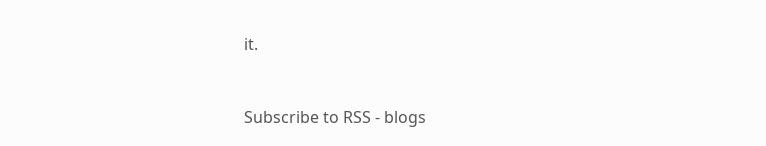it.


Subscribe to RSS - blogs